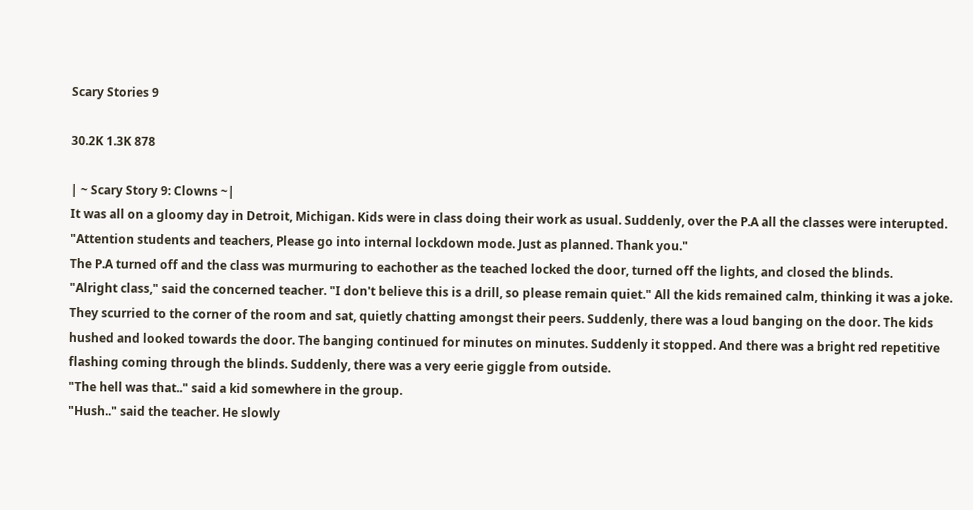Scary Stories 9

30.2K 1.3K 878

| ~ Scary Story 9: Clowns ~|
It was all on a gloomy day in Detroit, Michigan. Kids were in class doing their work as usual. Suddenly, over the P.A all the classes were interupted.
"Attention students and teachers, Please go into internal lockdown mode. Just as planned. Thank you."
The P.A turned off and the class was murmuring to eachother as the teached locked the door, turned off the lights, and closed the blinds.
"Alright class," said the concerned teacher. "I don't believe this is a drill, so please remain quiet." All the kids remained calm, thinking it was a joke. They scurried to the corner of the room and sat, quietly chatting amongst their peers. Suddenly, there was a loud banging on the door. The kids hushed and looked towards the door. The banging continued for minutes on minutes. Suddenly it stopped. And there was a bright red repetitive flashing coming through the blinds. Suddenly, there was a very eerie giggle from outside.
"The hell was that.." said a kid somewhere in the group.
"Hush.." said the teacher. He slowly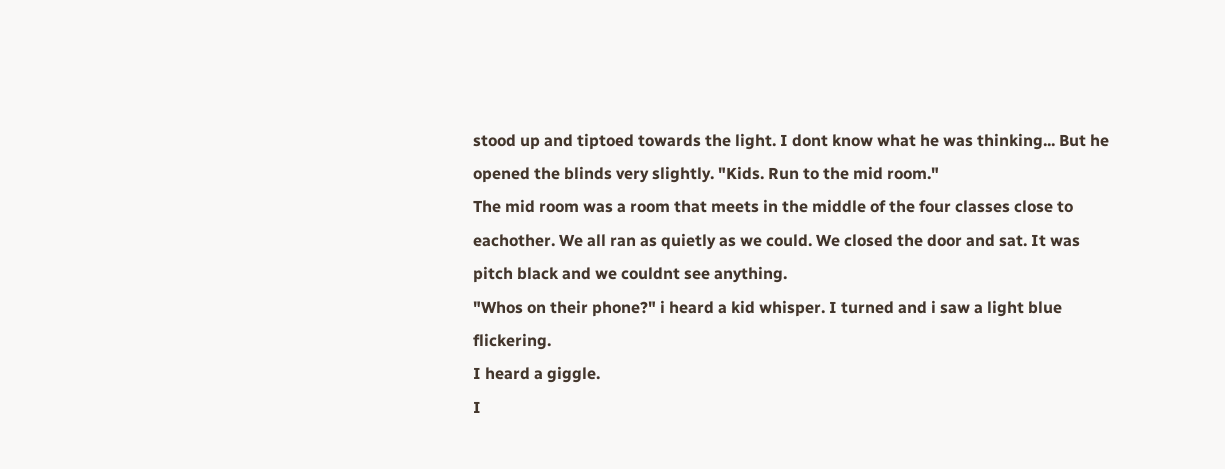stood up and tiptoed towards the light. I dont know what he was thinking... But he opened the blinds very slightly. "Kids. Run to the mid room."
The mid room was a room that meets in the middle of the four classes close to eachother. We all ran as quietly as we could. We closed the door and sat. It was pitch black and we couldnt see anything.
"Whos on their phone?" i heard a kid whisper. I turned and i saw a light blue flickering.
I heard a giggle.
I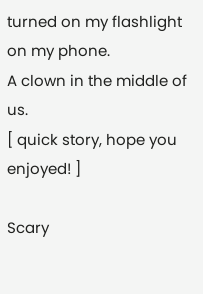turned on my flashlight on my phone.
A clown in the middle of us.
[ quick story, hope you enjoyed! ]

Scary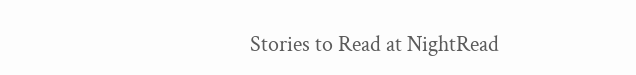Stories to Read at NightRead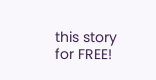this story for FREE!